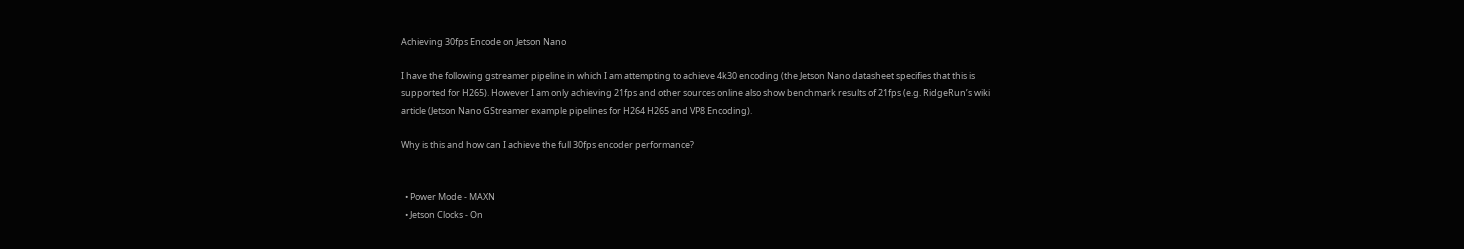Achieving 30fps Encode on Jetson Nano

I have the following gstreamer pipeline in which I am attempting to achieve 4k30 encoding (the Jetson Nano datasheet specifies that this is supported for H265). However I am only achieving 21fps and other sources online also show benchmark results of 21fps (e.g. RidgeRun’s wiki article (Jetson Nano GStreamer example pipelines for H264 H265 and VP8 Encoding).

Why is this and how can I achieve the full 30fps encoder performance?


  • Power Mode - MAXN
  • Jetson Clocks - On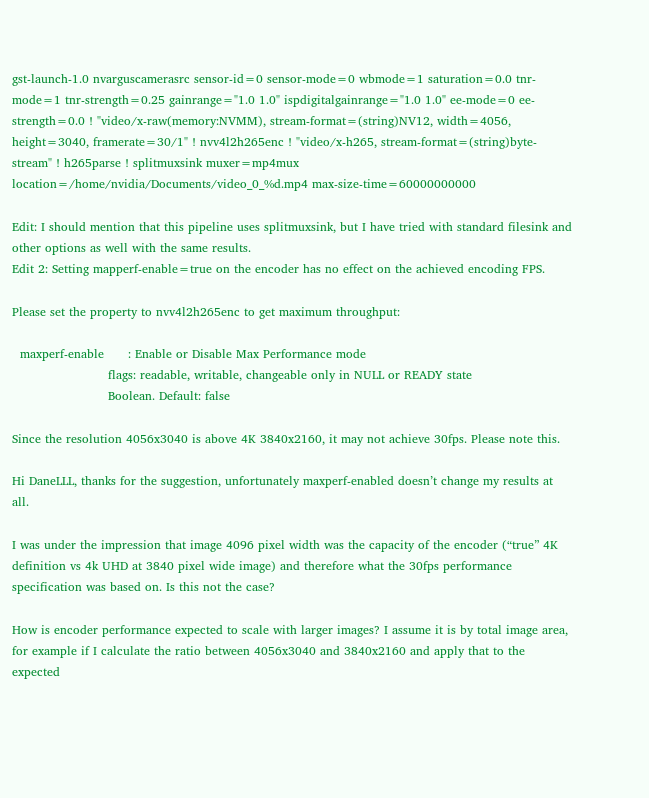gst-launch-1.0 nvarguscamerasrc sensor-id=0 sensor-mode=0 wbmode=1 saturation=0.0 tnr-mode=1 tnr-strength=0.25 gainrange="1.0 1.0" ispdigitalgainrange="1.0 1.0" ee-mode=0 ee-strength=0.0 ! "video/x-raw(memory:NVMM), stream-format=(string)NV12, width=4056, height=3040, framerate=30/1" ! nvv4l2h265enc ! "video/x-h265, stream-format=(string)byte-stream" ! h265parse ! splitmuxsink muxer=mp4mux location=/home/nvidia/Documents/video_0_%d.mp4 max-size-time=60000000000

Edit: I should mention that this pipeline uses splitmuxsink, but I have tried with standard filesink and other options as well with the same results.
Edit 2: Setting mapperf-enable=true on the encoder has no effect on the achieved encoding FPS.

Please set the property to nvv4l2h265enc to get maximum throughput:

  maxperf-enable      : Enable or Disable Max Performance mode
                        flags: readable, writable, changeable only in NULL or READY state
                        Boolean. Default: false

Since the resolution 4056x3040 is above 4K 3840x2160, it may not achieve 30fps. Please note this.

Hi DaneLLL, thanks for the suggestion, unfortunately maxperf-enabled doesn’t change my results at all.

I was under the impression that image 4096 pixel width was the capacity of the encoder (“true” 4K definition vs 4k UHD at 3840 pixel wide image) and therefore what the 30fps performance specification was based on. Is this not the case?

How is encoder performance expected to scale with larger images? I assume it is by total image area, for example if I calculate the ratio between 4056x3040 and 3840x2160 and apply that to the expected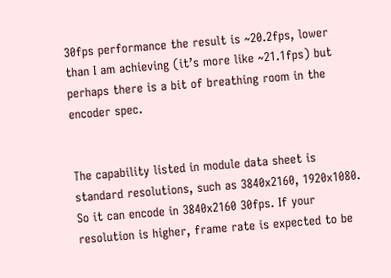30fps performance the result is ~20.2fps, lower than I am achieving (it’s more like ~21.1fps) but perhaps there is a bit of breathing room in the encoder spec.


The capability listed in module data sheet is standard resolutions, such as 3840x2160, 1920x1080. So it can encode in 3840x2160 30fps. If your resolution is higher, frame rate is expected to be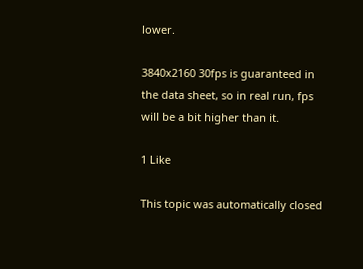lower.

3840x2160 30fps is guaranteed in the data sheet, so in real run, fps will be a bit higher than it.

1 Like

This topic was automatically closed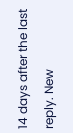14 days after the last reply. New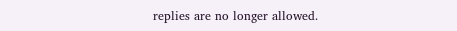replies are no longer allowed.